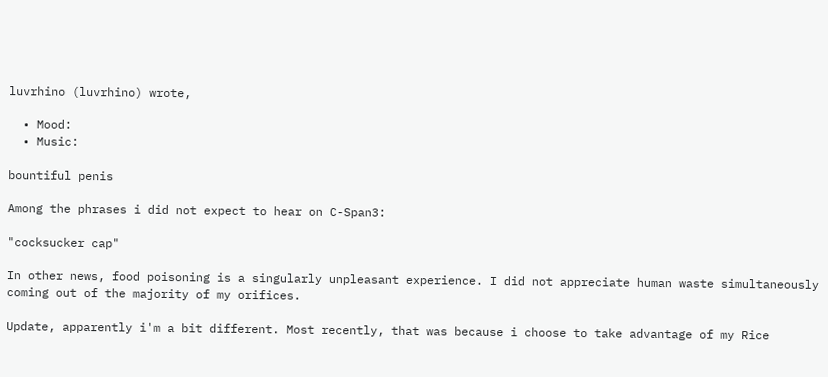luvrhino (luvrhino) wrote,

  • Mood:
  • Music:

bountiful penis

Among the phrases i did not expect to hear on C-Span3:

"cocksucker cap"

In other news, food poisoning is a singularly unpleasant experience. I did not appreciate human waste simultaneously coming out of the majority of my orifices.

Update, apparently i'm a bit different. Most recently, that was because i choose to take advantage of my Rice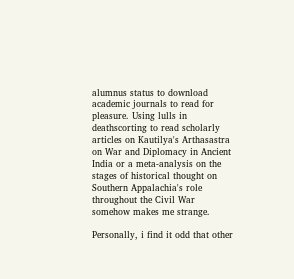alumnus status to download academic journals to read for pleasure. Using lulls in deathscorting to read scholarly articles on Kautilya's Arthasastra on War and Diplomacy in Ancient India or a meta-analysis on the stages of historical thought on Southern Appalachia's role throughout the Civil War somehow makes me strange.

Personally, i find it odd that other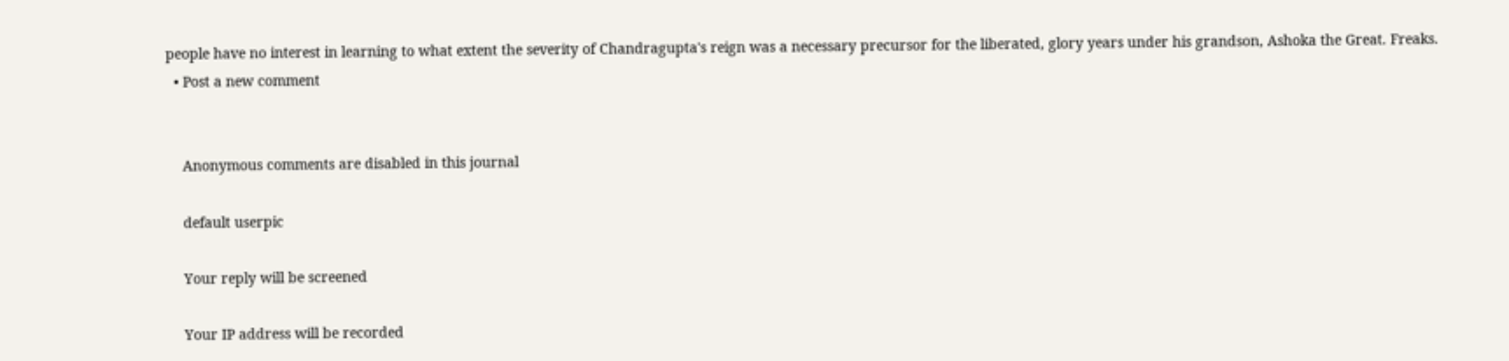people have no interest in learning to what extent the severity of Chandragupta's reign was a necessary precursor for the liberated, glory years under his grandson, Ashoka the Great. Freaks.
  • Post a new comment


    Anonymous comments are disabled in this journal

    default userpic

    Your reply will be screened

    Your IP address will be recorded